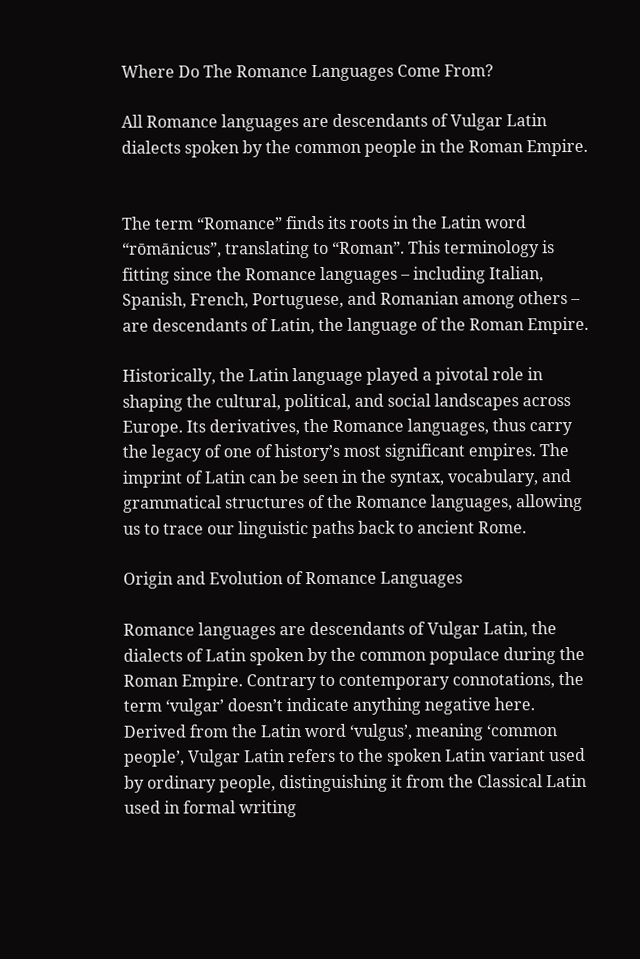Where Do The Romance Languages Come From?

All Romance languages are descendants of Vulgar Latin dialects spoken by the common people in the Roman Empire.


The term “Romance” finds its roots in the Latin word “rōmānicus”, translating to “Roman”. This terminology is fitting since the Romance languages – including Italian, Spanish, French, Portuguese, and Romanian among others – are descendants of Latin, the language of the Roman Empire.

Historically, the Latin language played a pivotal role in shaping the cultural, political, and social landscapes across Europe. Its derivatives, the Romance languages, thus carry the legacy of one of history’s most significant empires. The imprint of Latin can be seen in the syntax, vocabulary, and grammatical structures of the Romance languages, allowing us to trace our linguistic paths back to ancient Rome.

Origin and Evolution of Romance Languages

Romance languages are descendants of Vulgar Latin, the dialects of Latin spoken by the common populace during the Roman Empire. Contrary to contemporary connotations, the term ‘vulgar’ doesn’t indicate anything negative here. Derived from the Latin word ‘vulgus’, meaning ‘common people’, Vulgar Latin refers to the spoken Latin variant used by ordinary people, distinguishing it from the Classical Latin used in formal writing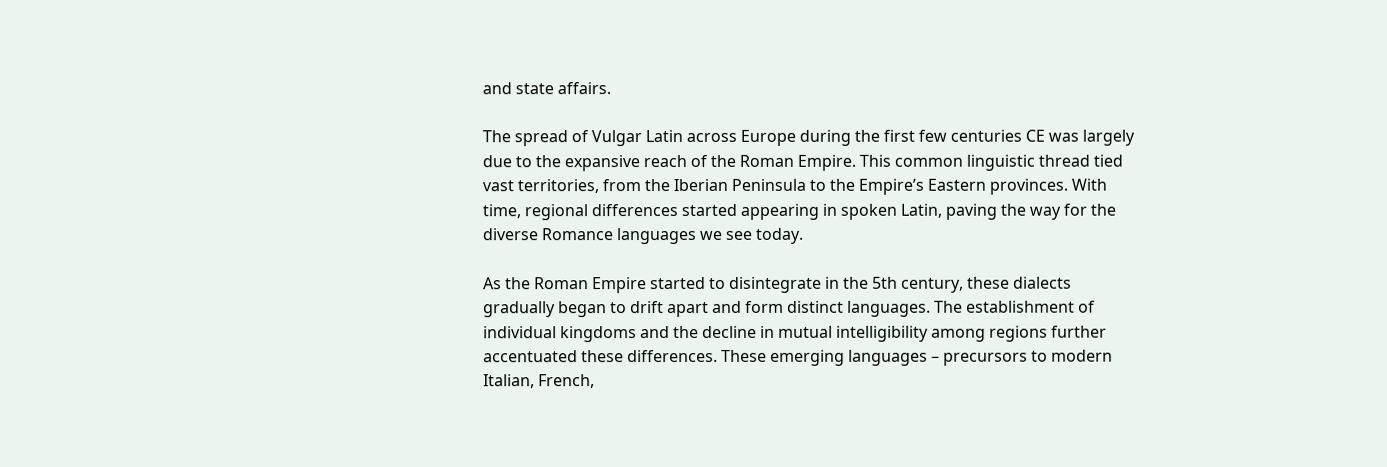and state affairs.

The spread of Vulgar Latin across Europe during the first few centuries CE was largely due to the expansive reach of the Roman Empire. This common linguistic thread tied vast territories, from the Iberian Peninsula to the Empire’s Eastern provinces. With time, regional differences started appearing in spoken Latin, paving the way for the diverse Romance languages we see today.

As the Roman Empire started to disintegrate in the 5th century, these dialects gradually began to drift apart and form distinct languages. The establishment of individual kingdoms and the decline in mutual intelligibility among regions further accentuated these differences. These emerging languages – precursors to modern Italian, French,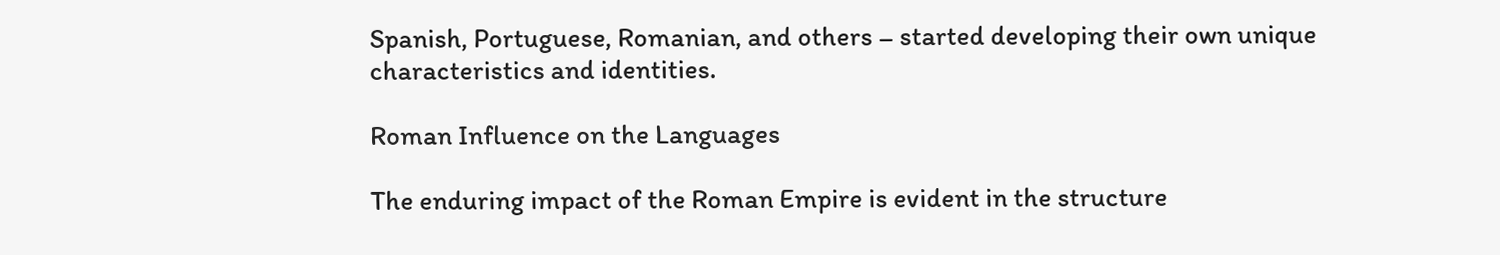Spanish, Portuguese, Romanian, and others – started developing their own unique characteristics and identities.

Roman Influence on the Languages

The enduring impact of the Roman Empire is evident in the structure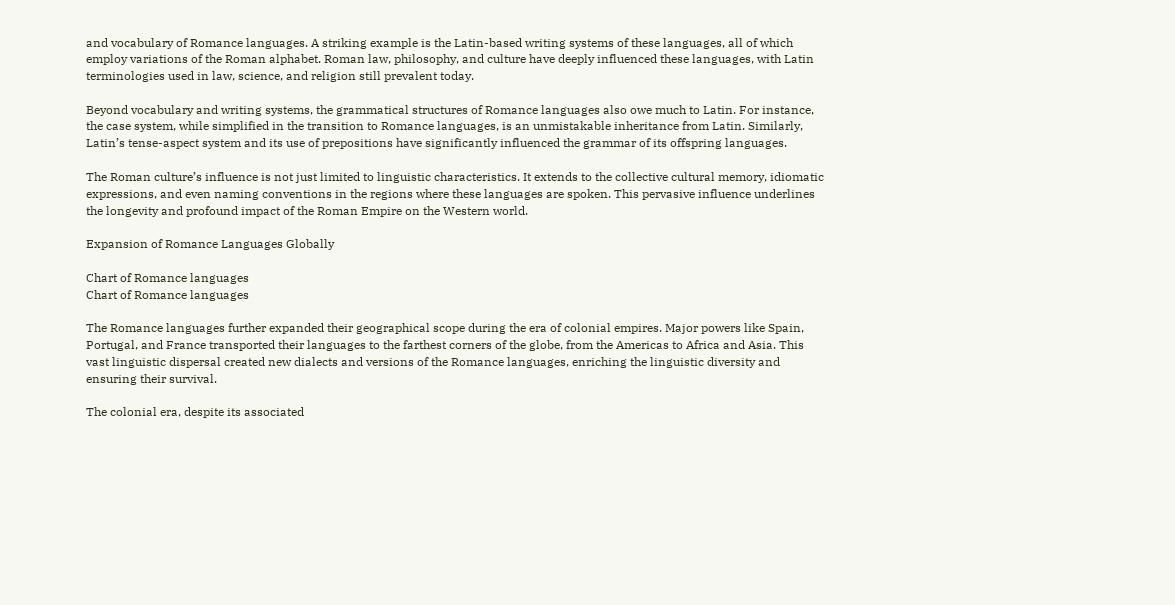and vocabulary of Romance languages. A striking example is the Latin-based writing systems of these languages, all of which employ variations of the Roman alphabet. Roman law, philosophy, and culture have deeply influenced these languages, with Latin terminologies used in law, science, and religion still prevalent today.

Beyond vocabulary and writing systems, the grammatical structures of Romance languages also owe much to Latin. For instance, the case system, while simplified in the transition to Romance languages, is an unmistakable inheritance from Latin. Similarly, Latin’s tense-aspect system and its use of prepositions have significantly influenced the grammar of its offspring languages.

The Roman culture’s influence is not just limited to linguistic characteristics. It extends to the collective cultural memory, idiomatic expressions, and even naming conventions in the regions where these languages are spoken. This pervasive influence underlines the longevity and profound impact of the Roman Empire on the Western world.

Expansion of Romance Languages Globally

Chart of Romance languages
Chart of Romance languages

The Romance languages further expanded their geographical scope during the era of colonial empires. Major powers like Spain, Portugal, and France transported their languages to the farthest corners of the globe, from the Americas to Africa and Asia. This vast linguistic dispersal created new dialects and versions of the Romance languages, enriching the linguistic diversity and ensuring their survival.

The colonial era, despite its associated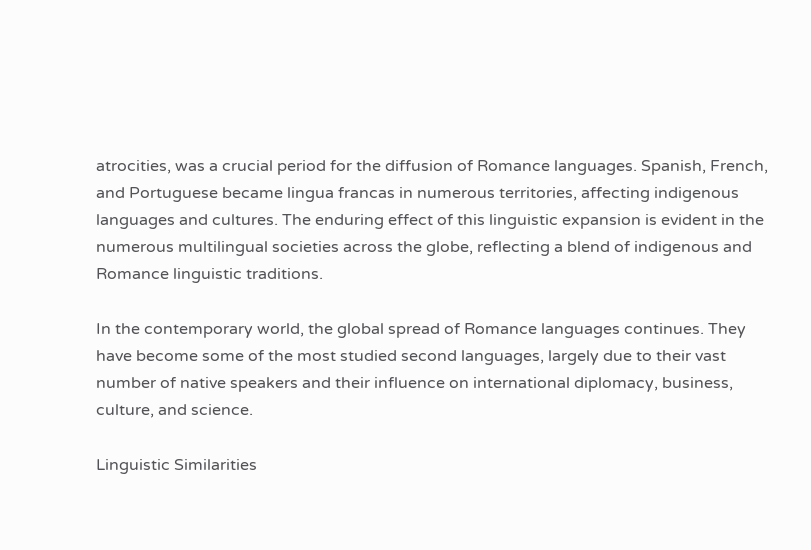atrocities, was a crucial period for the diffusion of Romance languages. Spanish, French, and Portuguese became lingua francas in numerous territories, affecting indigenous languages and cultures. The enduring effect of this linguistic expansion is evident in the numerous multilingual societies across the globe, reflecting a blend of indigenous and Romance linguistic traditions.

In the contemporary world, the global spread of Romance languages continues. They have become some of the most studied second languages, largely due to their vast number of native speakers and their influence on international diplomacy, business, culture, and science.

Linguistic Similarities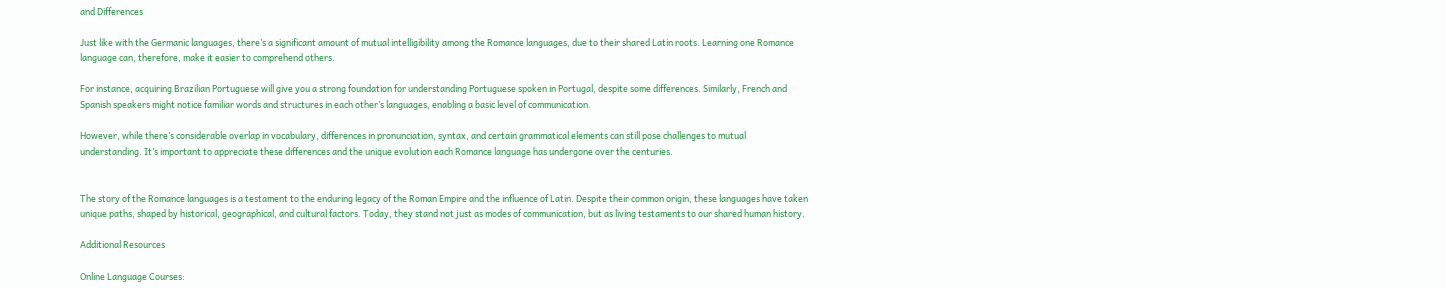and Differences

Just like with the Germanic languages, there’s a significant amount of mutual intelligibility among the Romance languages, due to their shared Latin roots. Learning one Romance language can, therefore, make it easier to comprehend others.

For instance, acquiring Brazilian Portuguese will give you a strong foundation for understanding Portuguese spoken in Portugal, despite some differences. Similarly, French and Spanish speakers might notice familiar words and structures in each other’s languages, enabling a basic level of communication.

However, while there’s considerable overlap in vocabulary, differences in pronunciation, syntax, and certain grammatical elements can still pose challenges to mutual understanding. It’s important to appreciate these differences and the unique evolution each Romance language has undergone over the centuries.


The story of the Romance languages is a testament to the enduring legacy of the Roman Empire and the influence of Latin. Despite their common origin, these languages have taken unique paths, shaped by historical, geographical, and cultural factors. Today, they stand not just as modes of communication, but as living testaments to our shared human history.

Additional Resources

Online Language Courses: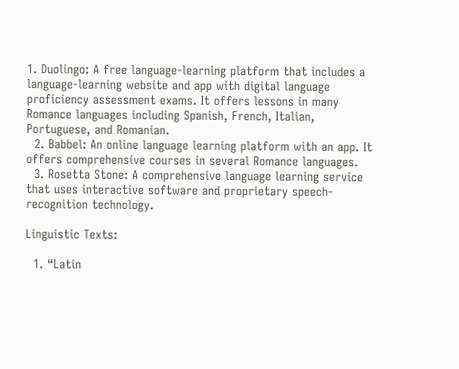1. Duolingo: A free language-learning platform that includes a language-learning website and app with digital language proficiency assessment exams. It offers lessons in many Romance languages including Spanish, French, Italian, Portuguese, and Romanian.
  2. Babbel: An online language learning platform with an app. It offers comprehensive courses in several Romance languages.
  3. Rosetta Stone: A comprehensive language learning service that uses interactive software and proprietary speech-recognition technology.

Linguistic Texts:

  1. “Latin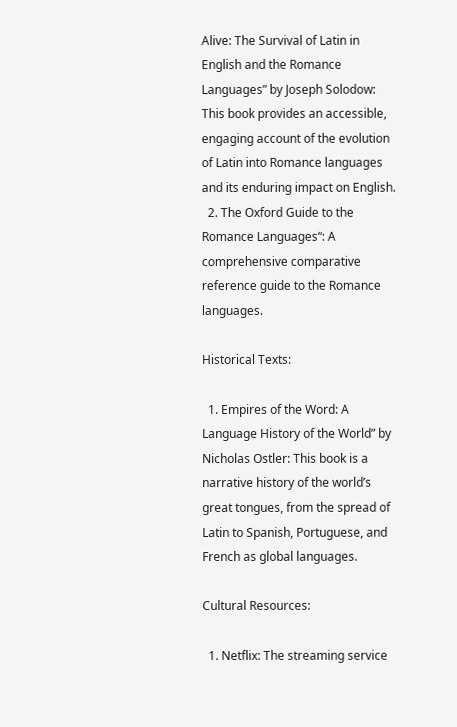Alive: The Survival of Latin in English and the Romance Languages” by Joseph Solodow: This book provides an accessible, engaging account of the evolution of Latin into Romance languages and its enduring impact on English.
  2. The Oxford Guide to the Romance Languages“: A comprehensive comparative reference guide to the Romance languages.

Historical Texts:

  1. Empires of the Word: A Language History of the World” by Nicholas Ostler: This book is a narrative history of the world’s great tongues, from the spread of Latin to Spanish, Portuguese, and French as global languages.

Cultural Resources:

  1. Netflix: The streaming service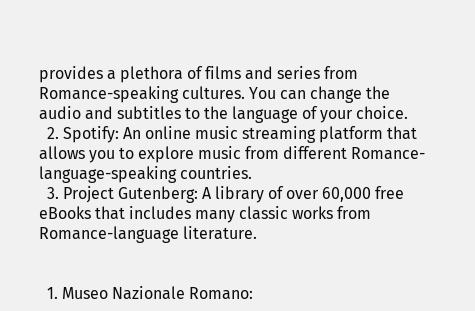provides a plethora of films and series from Romance-speaking cultures. You can change the audio and subtitles to the language of your choice.
  2. Spotify: An online music streaming platform that allows you to explore music from different Romance-language-speaking countries.
  3. Project Gutenberg: A library of over 60,000 free eBooks that includes many classic works from Romance-language literature.


  1. Museo Nazionale Romano: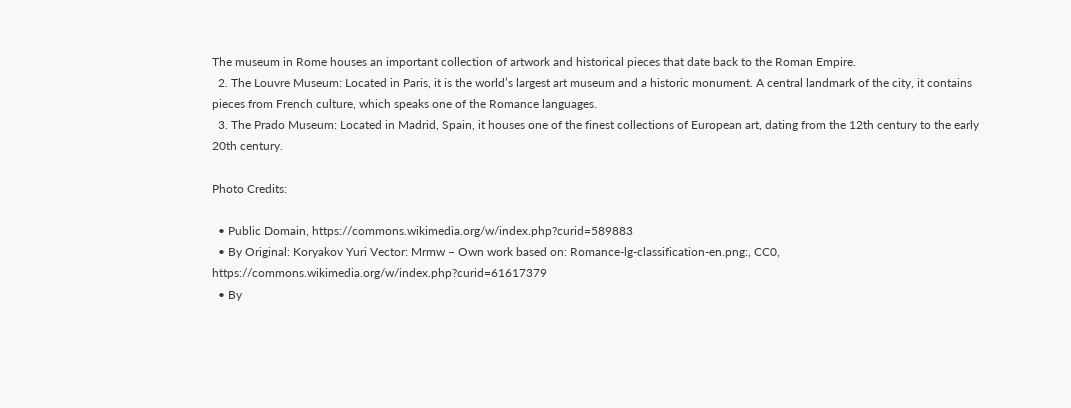The museum in Rome houses an important collection of artwork and historical pieces that date back to the Roman Empire.
  2. The Louvre Museum: Located in Paris, it is the world’s largest art museum and a historic monument. A central landmark of the city, it contains pieces from French culture, which speaks one of the Romance languages.
  3. The Prado Museum: Located in Madrid, Spain, it houses one of the finest collections of European art, dating from the 12th century to the early 20th century.

Photo Credits:

  • Public Domain, https://commons.wikimedia.org/w/index.php?curid=589883
  • By Original: Koryakov Yuri Vector: Mrmw – Own work based on: Romance-lg-classification-en.png:, CC0, https://commons.wikimedia.org/w/index.php?curid=61617379
  • By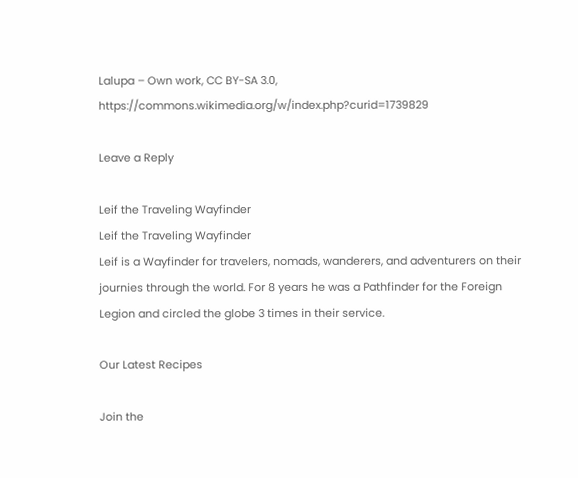Lalupa – Own work, CC BY-SA 3.0, https://commons.wikimedia.org/w/index.php?curid=1739829

Leave a Reply

Leif the Traveling Wayfinder
Leif the Traveling Wayfinder
Leif is a Wayfinder for travelers, nomads, wanderers, and adventurers on their journies through the world. For 8 years he was a Pathfinder for the Foreign Legion and circled the globe 3 times in their service.

Our Latest Recipes

Join the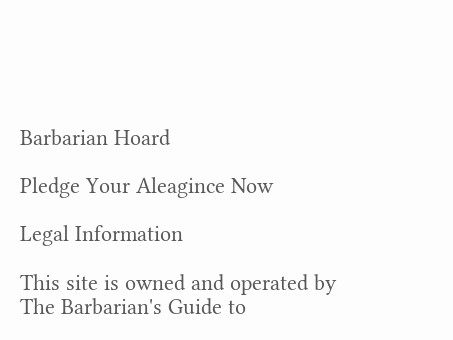Barbarian Hoard

Pledge Your Aleagince Now

Legal Information

This site is owned and operated by The Barbarian's Guide to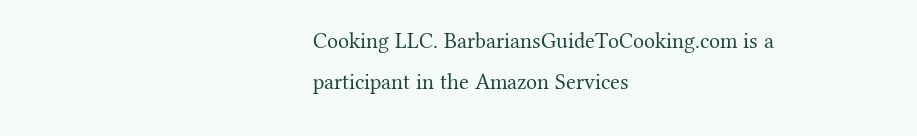Cooking LLC. BarbariansGuideToCooking.com is a participant in the Amazon Services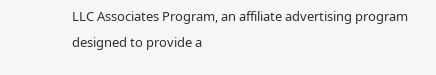LLC Associates Program, an affiliate advertising program designed to provide a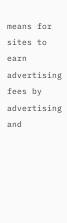means for sites to earn advertising fees by advertising and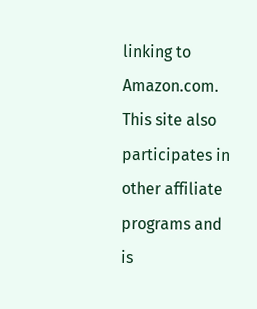linking to Amazon.com. This site also participates in other affiliate programs and is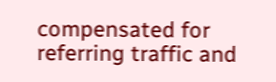compensated for referring traffic and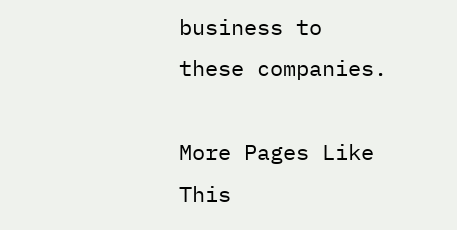business to these companies.

More Pages Like This